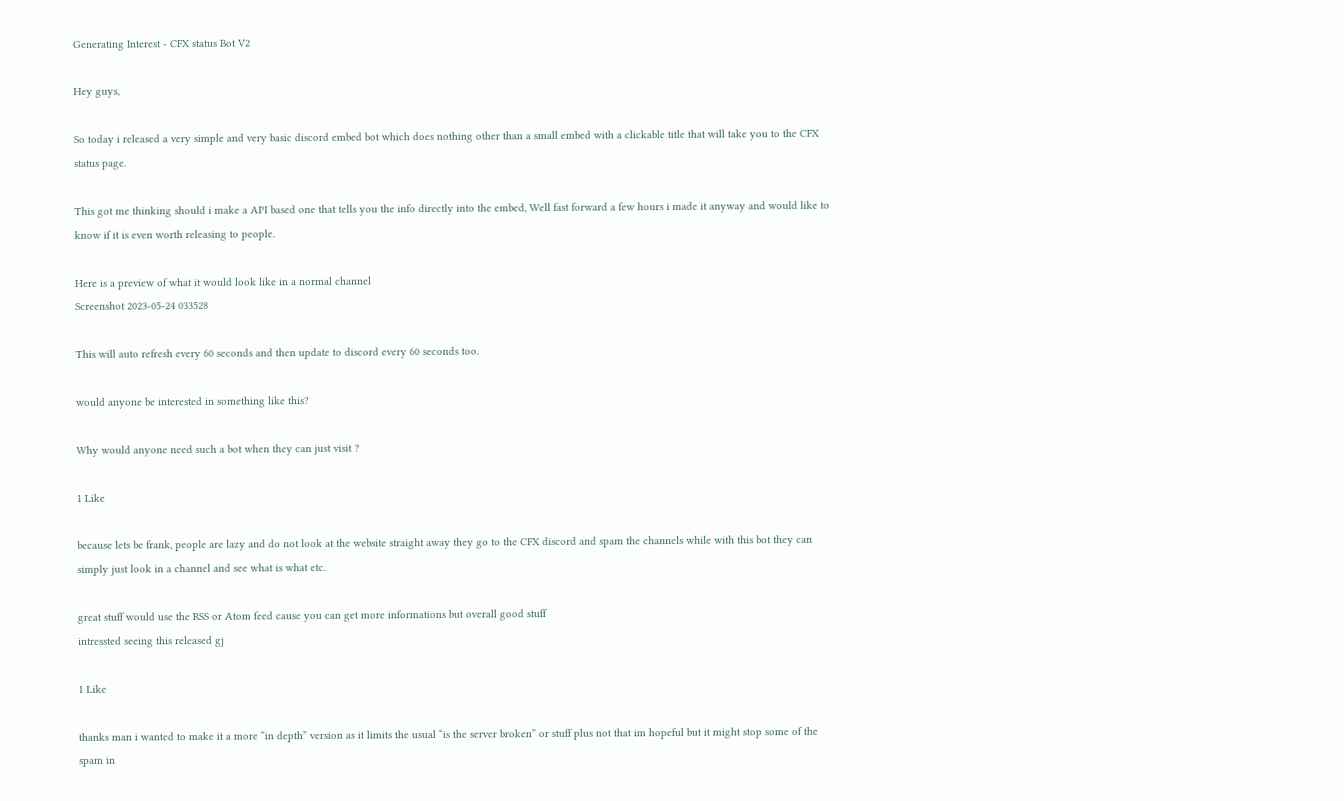Generating Interest - CFX status Bot V2

Hey guys,

So today i released a very simple and very basic discord embed bot which does nothing other than a small embed with a clickable title that will take you to the CFX status page.

This got me thinking should i make a API based one that tells you the info directly into the embed, Well fast forward a few hours i made it anyway and would like to know if it is even worth releasing to people.

Here is a preview of what it would look like in a normal channel
Screenshot 2023-05-24 033528

This will auto refresh every 60 seconds and then update to discord every 60 seconds too.

would anyone be interested in something like this?

Why would anyone need such a bot when they can just visit ?

1 Like

because lets be frank, people are lazy and do not look at the website straight away they go to the CFX discord and spam the channels while with this bot they can simply just look in a channel and see what is what etc.

great stuff would use the RSS or Atom feed cause you can get more informations but overall good stuff
intressted seeing this released gj

1 Like

thanks man i wanted to make it a more “in depth” version as it limits the usual “is the server broken” or stuff plus not that im hopeful but it might stop some of the spam in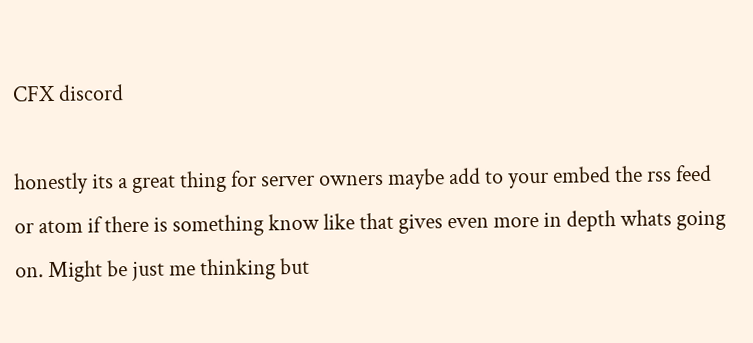CFX discord

honestly its a great thing for server owners maybe add to your embed the rss feed or atom if there is something know like that gives even more in depth whats going on. Might be just me thinking but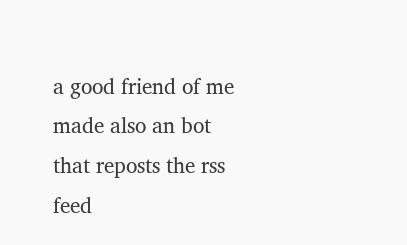a good friend of me made also an bot that reposts the rss feed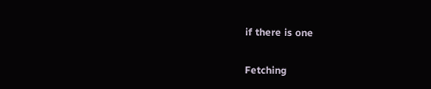if there is one

Fetching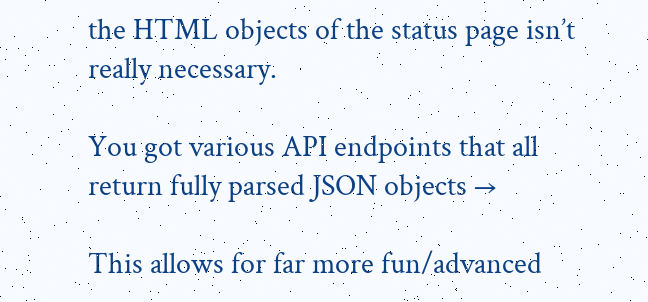the HTML objects of the status page isn’t really necessary.

You got various API endpoints that all return fully parsed JSON objects →

This allows for far more fun/advanced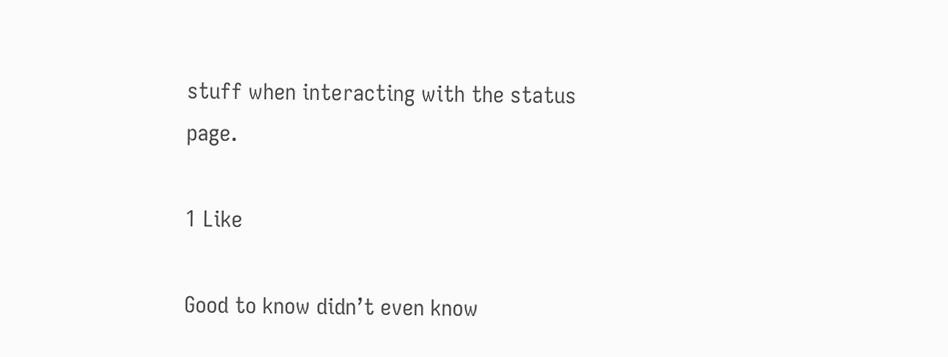stuff when interacting with the status page.

1 Like

Good to know didn’t even know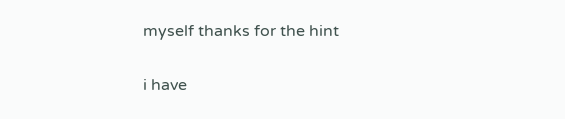myself thanks for the hint

i have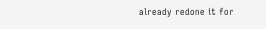already redone it for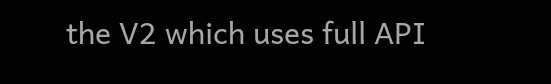the V2 which uses full API